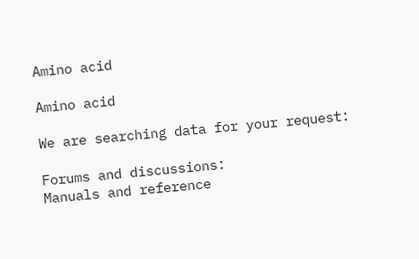Amino acid

Amino acid

We are searching data for your request:

Forums and discussions:
Manuals and reference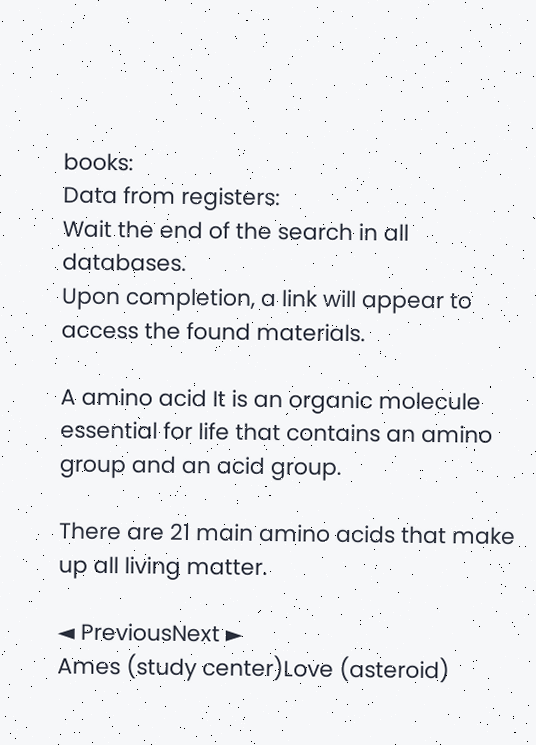books:
Data from registers:
Wait the end of the search in all databases.
Upon completion, a link will appear to access the found materials.

A amino acid It is an organic molecule essential for life that contains an amino group and an acid group.

There are 21 main amino acids that make up all living matter.

◄ PreviousNext ►
Ames (study center)Love (asteroid)